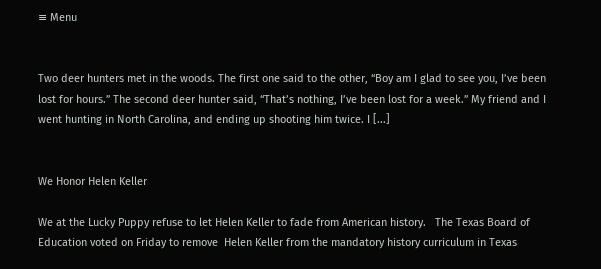≡ Menu


Two deer hunters met in the woods. The first one said to the other, “Boy am I glad to see you, I’ve been lost for hours.” The second deer hunter said, “That’s nothing, I’ve been lost for a week.” My friend and I went hunting in North Carolina, and ending up shooting him twice. I [...]


We Honor Helen Keller

We at the Lucky Puppy refuse to let Helen Keller to fade from American history.   The Texas Board of Education voted on Friday to remove  Helen Keller from the mandatory history curriculum in Texas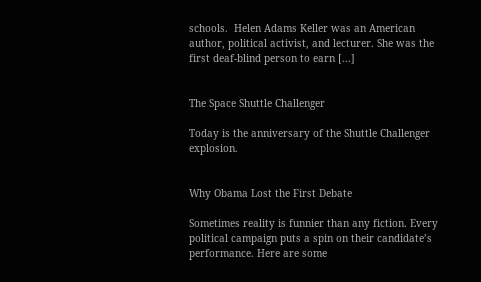schools.  Helen Adams Keller was an American author, political activist, and lecturer. She was the first deaf-blind person to earn [...]


The Space Shuttle Challenger

Today is the anniversary of the Shuttle Challenger explosion.


Why Obama Lost the First Debate

Sometimes reality is funnier than any fiction. Every political campaign puts a spin on their candidate’s performance. Here are some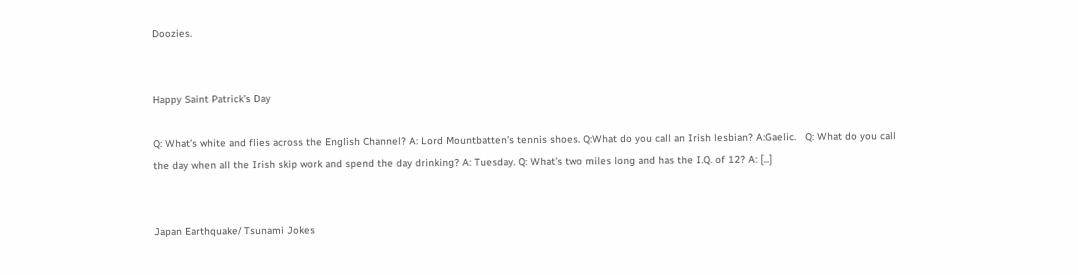Doozies.


Happy Saint Patrick’s Day

Q: What’s white and flies across the English Channel? A: Lord Mountbatten’s tennis shoes. Q:What do you call an Irish lesbian? A:Gaelic.   Q: What do you call the day when all the Irish skip work and spend the day drinking? A: Tuesday. Q: What’s two miles long and has the I.Q. of 12? A: [...]


Japan Earthquake/ Tsunami Jokes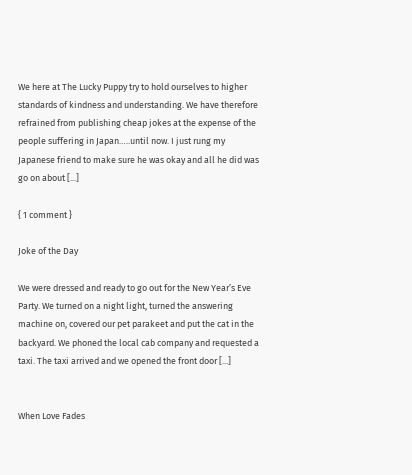We here at The Lucky Puppy try to hold ourselves to higher standards of kindness and understanding. We have therefore refrained from publishing cheap jokes at the expense of the people suffering in Japan…..until now. I just rung my Japanese friend to make sure he was okay and all he did was go on about [...]

{ 1 comment }

Joke of the Day

We were dressed and ready to go out for the New Year’s Eve Party. We turned on a night light, turned the answering machine on, covered our pet parakeet and put the cat in the backyard. We phoned the local cab company and requested a taxi. The taxi arrived and we opened the front door [...]


When Love Fades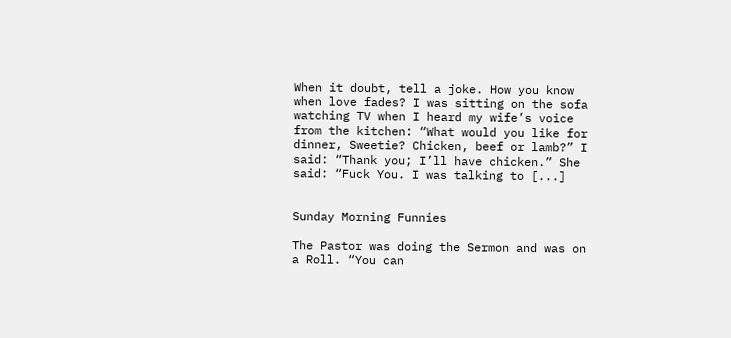When it doubt, tell a joke. How you know when love fades? I was sitting on the sofa watching TV when I heard my wife’s voice from the kitchen: “What would you like for dinner, Sweetie? Chicken, beef or lamb?” I said: “Thank you; I’ll have chicken.” She said: “Fuck You. I was talking to [...]


Sunday Morning Funnies

The Pastor was doing the Sermon and was on a Roll. “You can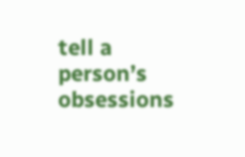tell a person’s obsessions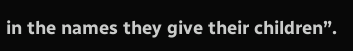in the names they give their children”.